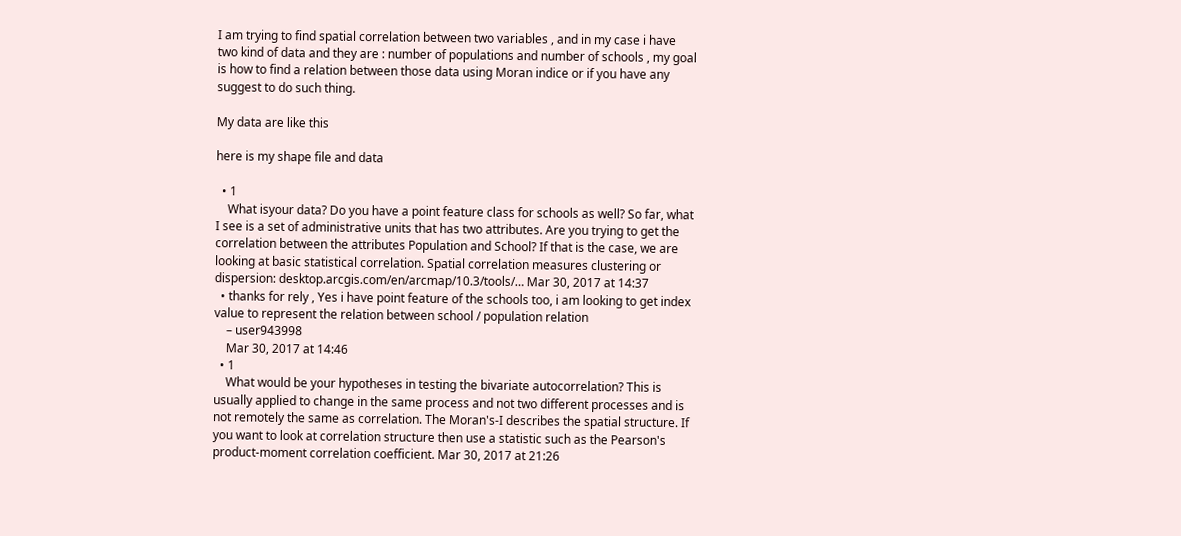I am trying to find spatial correlation between two variables , and in my case i have two kind of data and they are : number of populations and number of schools , my goal is how to find a relation between those data using Moran indice or if you have any suggest to do such thing.

My data are like this

here is my shape file and data

  • 1
    What isyour data? Do you have a point feature class for schools as well? So far, what I see is a set of administrative units that has two attributes. Are you trying to get the correlation between the attributes Population and School? If that is the case, we are looking at basic statistical correlation. Spatial correlation measures clustering or dispersion: desktop.arcgis.com/en/arcmap/10.3/tools/… Mar 30, 2017 at 14:37
  • thanks for rely , Yes i have point feature of the schools too, i am looking to get index value to represent the relation between school / population relation
    – user943998
    Mar 30, 2017 at 14:46
  • 1
    What would be your hypotheses in testing the bivariate autocorrelation? This is usually applied to change in the same process and not two different processes and is not remotely the same as correlation. The Moran's-I describes the spatial structure. If you want to look at correlation structure then use a statistic such as the Pearson's product-moment correlation coefficient. Mar 30, 2017 at 21:26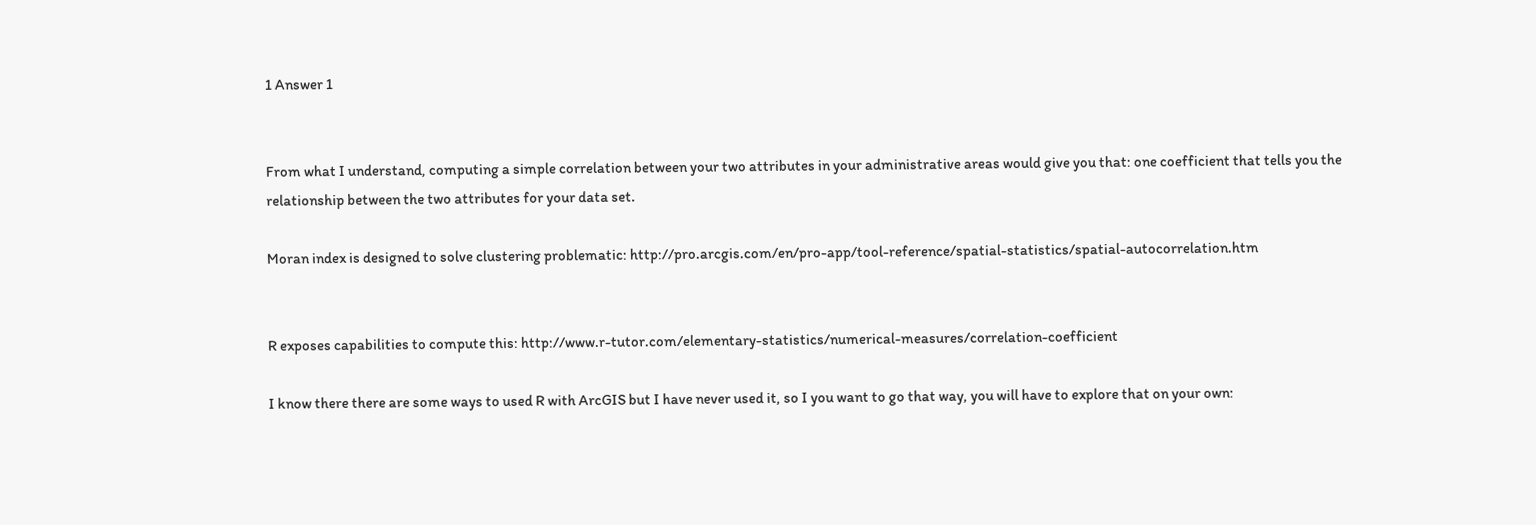1 Answer 1


From what I understand, computing a simple correlation between your two attributes in your administrative areas would give you that: one coefficient that tells you the relationship between the two attributes for your data set.

Moran index is designed to solve clustering problematic: http://pro.arcgis.com/en/pro-app/tool-reference/spatial-statistics/spatial-autocorrelation.htm


R exposes capabilities to compute this: http://www.r-tutor.com/elementary-statistics/numerical-measures/correlation-coefficient

I know there there are some ways to used R with ArcGIS but I have never used it, so I you want to go that way, you will have to explore that on your own: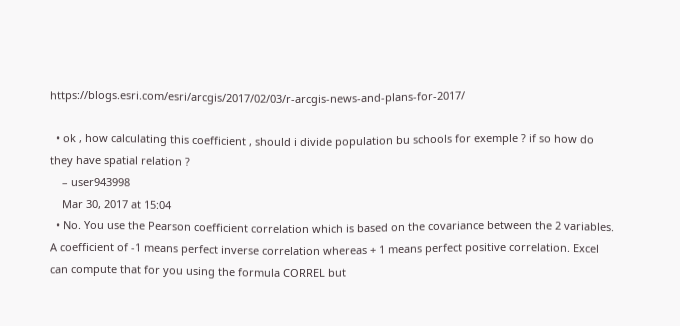https://blogs.esri.com/esri/arcgis/2017/02/03/r-arcgis-news-and-plans-for-2017/

  • ok , how calculating this coefficient , should i divide population bu schools for exemple ? if so how do they have spatial relation ?
    – user943998
    Mar 30, 2017 at 15:04
  • No. You use the Pearson coefficient correlation which is based on the covariance between the 2 variables. A coefficient of -1 means perfect inverse correlation whereas + 1 means perfect positive correlation. Excel can compute that for you using the formula CORREL but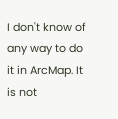I don't know of any way to do it in ArcMap. It is not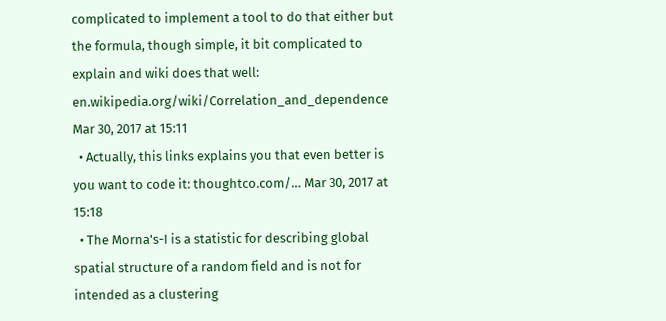complicated to implement a tool to do that either but the formula, though simple, it bit complicated to explain and wiki does that well: en.wikipedia.org/wiki/Correlation_and_dependence Mar 30, 2017 at 15:11
  • Actually, this links explains you that even better is you want to code it: thoughtco.com/… Mar 30, 2017 at 15:18
  • The Morna's-I is a statistic for describing global spatial structure of a random field and is not for intended as a clustering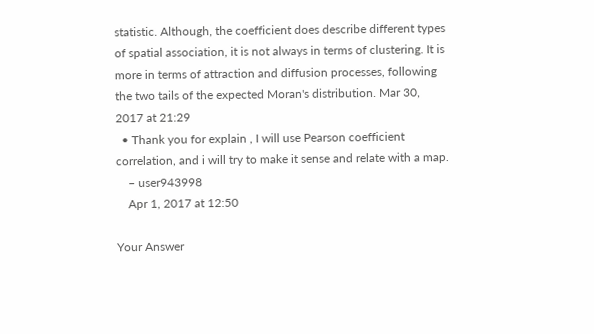statistic. Although, the coefficient does describe different types of spatial association, it is not always in terms of clustering. It is more in terms of attraction and diffusion processes, following the two tails of the expected Moran's distribution. Mar 30, 2017 at 21:29
  • Thank you for explain , I will use Pearson coefficient correlation, and i will try to make it sense and relate with a map.
    – user943998
    Apr 1, 2017 at 12:50

Your Answer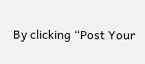By clicking “Post Your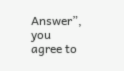Answer”, you agree to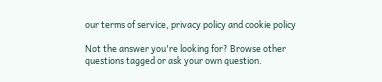our terms of service, privacy policy and cookie policy

Not the answer you're looking for? Browse other questions tagged or ask your own question.